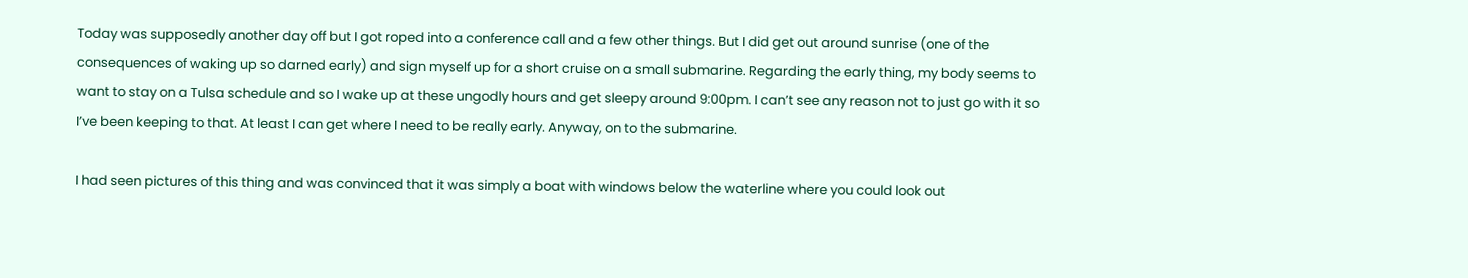Today was supposedly another day off but I got roped into a conference call and a few other things. But I did get out around sunrise (one of the consequences of waking up so darned early) and sign myself up for a short cruise on a small submarine. Regarding the early thing, my body seems to want to stay on a Tulsa schedule and so I wake up at these ungodly hours and get sleepy around 9:00pm. I can’t see any reason not to just go with it so I’ve been keeping to that. At least I can get where I need to be really early. Anyway, on to the submarine.

I had seen pictures of this thing and was convinced that it was simply a boat with windows below the waterline where you could look out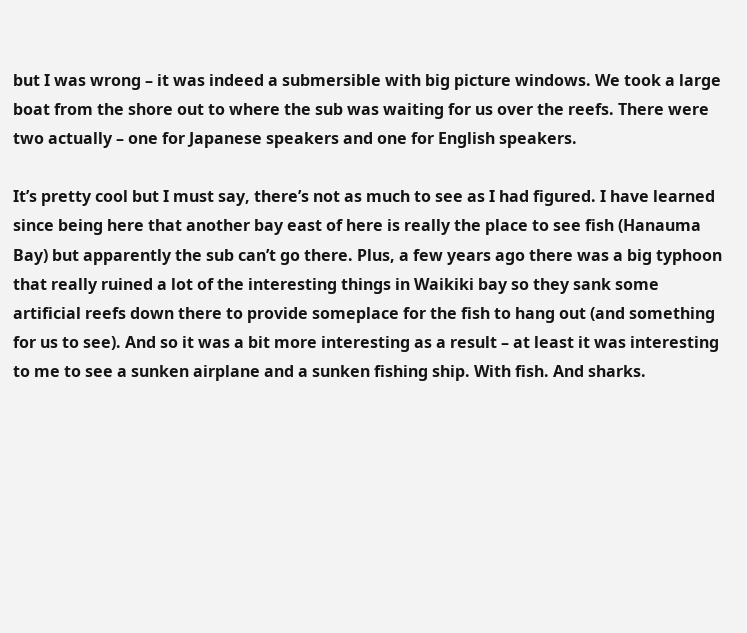but I was wrong – it was indeed a submersible with big picture windows. We took a large boat from the shore out to where the sub was waiting for us over the reefs. There were two actually – one for Japanese speakers and one for English speakers.

It’s pretty cool but I must say, there’s not as much to see as I had figured. I have learned since being here that another bay east of here is really the place to see fish (Hanauma Bay) but apparently the sub can’t go there. Plus, a few years ago there was a big typhoon that really ruined a lot of the interesting things in Waikiki bay so they sank some artificial reefs down there to provide someplace for the fish to hang out (and something for us to see). And so it was a bit more interesting as a result – at least it was interesting to me to see a sunken airplane and a sunken fishing ship. With fish. And sharks.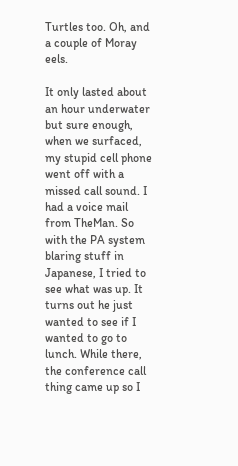Turtles too. Oh, and a couple of Moray eels.

It only lasted about an hour underwater but sure enough, when we surfaced, my stupid cell phone went off with a missed call sound. I had a voice mail from TheMan. So with the PA system blaring stuff in Japanese, I tried to see what was up. It turns out he just wanted to see if I wanted to go to lunch. While there, the conference call thing came up so I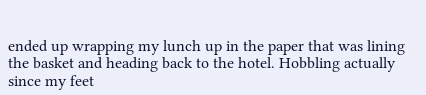ended up wrapping my lunch up in the paper that was lining the basket and heading back to the hotel. Hobbling actually since my feet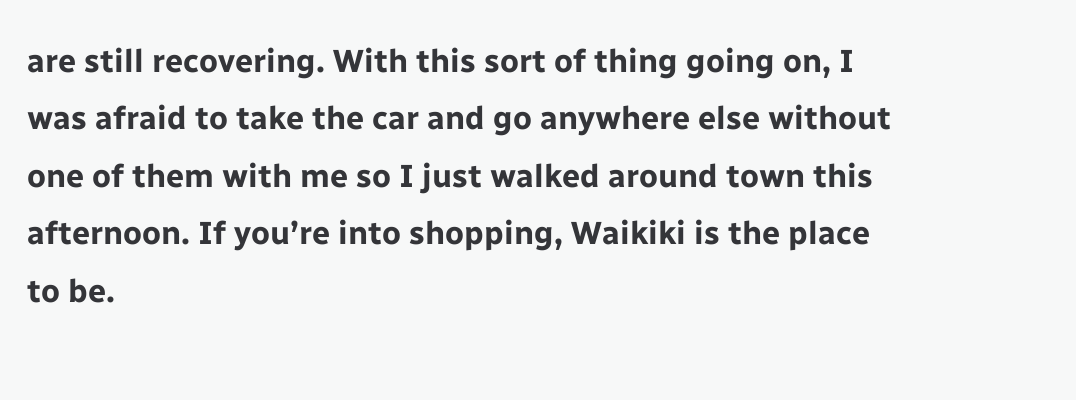are still recovering. With this sort of thing going on, I was afraid to take the car and go anywhere else without one of them with me so I just walked around town this afternoon. If you’re into shopping, Waikiki is the place to be.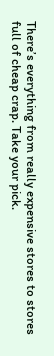There’s everything from really expensive stores to stores full of cheap crap. Take your pick.